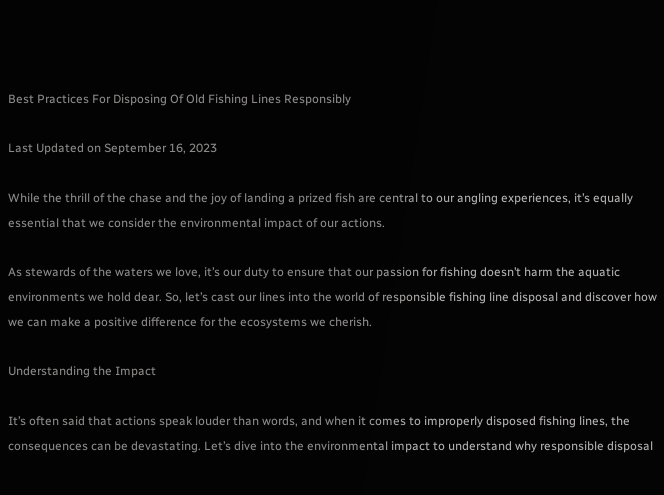Best Practices For Disposing Of Old Fishing Lines Responsibly

Last Updated on September 16, 2023

While the thrill of the chase and the joy of landing a prized fish are central to our angling experiences, it’s equally essential that we consider the environmental impact of our actions.

As stewards of the waters we love, it’s our duty to ensure that our passion for fishing doesn’t harm the aquatic environments we hold dear. So, let’s cast our lines into the world of responsible fishing line disposal and discover how we can make a positive difference for the ecosystems we cherish.

Understanding the Impact

It’s often said that actions speak louder than words, and when it comes to improperly disposed fishing lines, the consequences can be devastating. Let’s dive into the environmental impact to understand why responsible disposal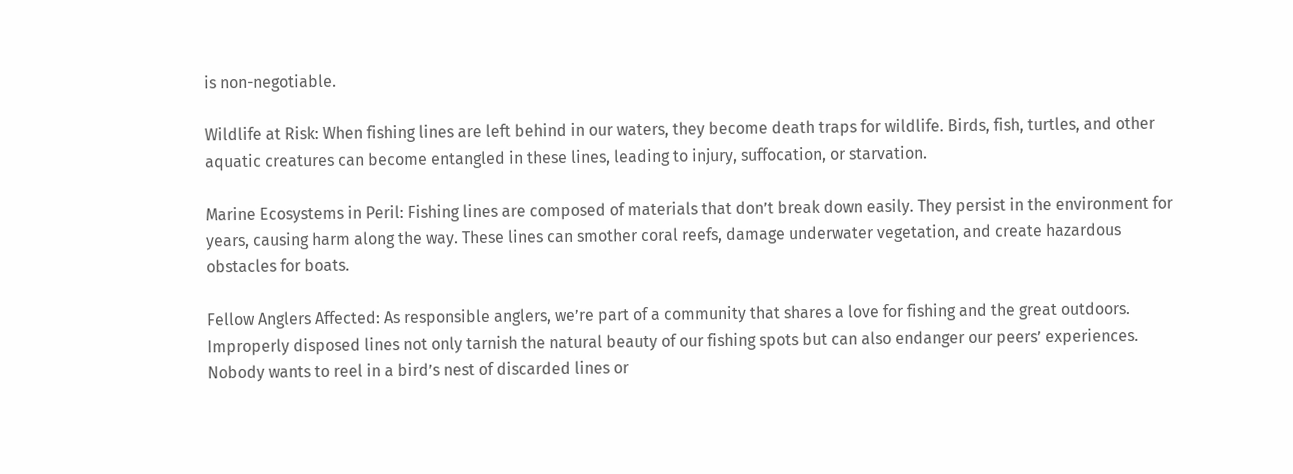is non-negotiable.

Wildlife at Risk: When fishing lines are left behind in our waters, they become death traps for wildlife. Birds, fish, turtles, and other aquatic creatures can become entangled in these lines, leading to injury, suffocation, or starvation.

Marine Ecosystems in Peril: Fishing lines are composed of materials that don’t break down easily. They persist in the environment for years, causing harm along the way. These lines can smother coral reefs, damage underwater vegetation, and create hazardous obstacles for boats.

Fellow Anglers Affected: As responsible anglers, we’re part of a community that shares a love for fishing and the great outdoors. Improperly disposed lines not only tarnish the natural beauty of our fishing spots but can also endanger our peers’ experiences. Nobody wants to reel in a bird’s nest of discarded lines or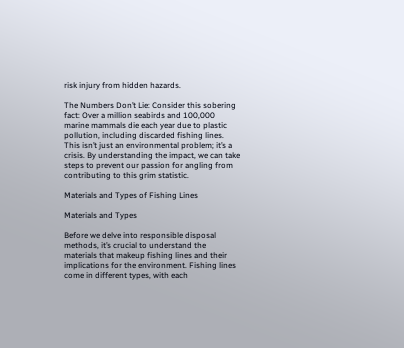risk injury from hidden hazards.

The Numbers Don’t Lie: Consider this sobering fact: Over a million seabirds and 100,000 marine mammals die each year due to plastic pollution, including discarded fishing lines. This isn’t just an environmental problem; it’s a crisis. By understanding the impact, we can take steps to prevent our passion for angling from contributing to this grim statistic.

Materials and Types of Fishing Lines

Materials and Types

Before we delve into responsible disposal methods, it’s crucial to understand the materials that makeup fishing lines and their implications for the environment. Fishing lines come in different types, with each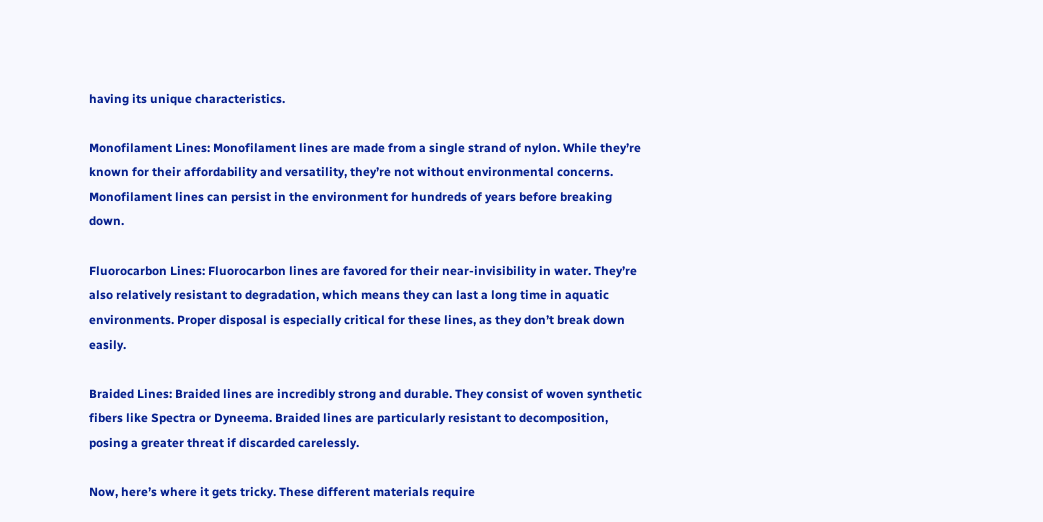having its unique characteristics.

Monofilament Lines: Monofilament lines are made from a single strand of nylon. While they’re known for their affordability and versatility, they’re not without environmental concerns. Monofilament lines can persist in the environment for hundreds of years before breaking down.

Fluorocarbon Lines: Fluorocarbon lines are favored for their near-invisibility in water. They’re also relatively resistant to degradation, which means they can last a long time in aquatic environments. Proper disposal is especially critical for these lines, as they don’t break down easily.

Braided Lines: Braided lines are incredibly strong and durable. They consist of woven synthetic fibers like Spectra or Dyneema. Braided lines are particularly resistant to decomposition, posing a greater threat if discarded carelessly.

Now, here’s where it gets tricky. These different materials require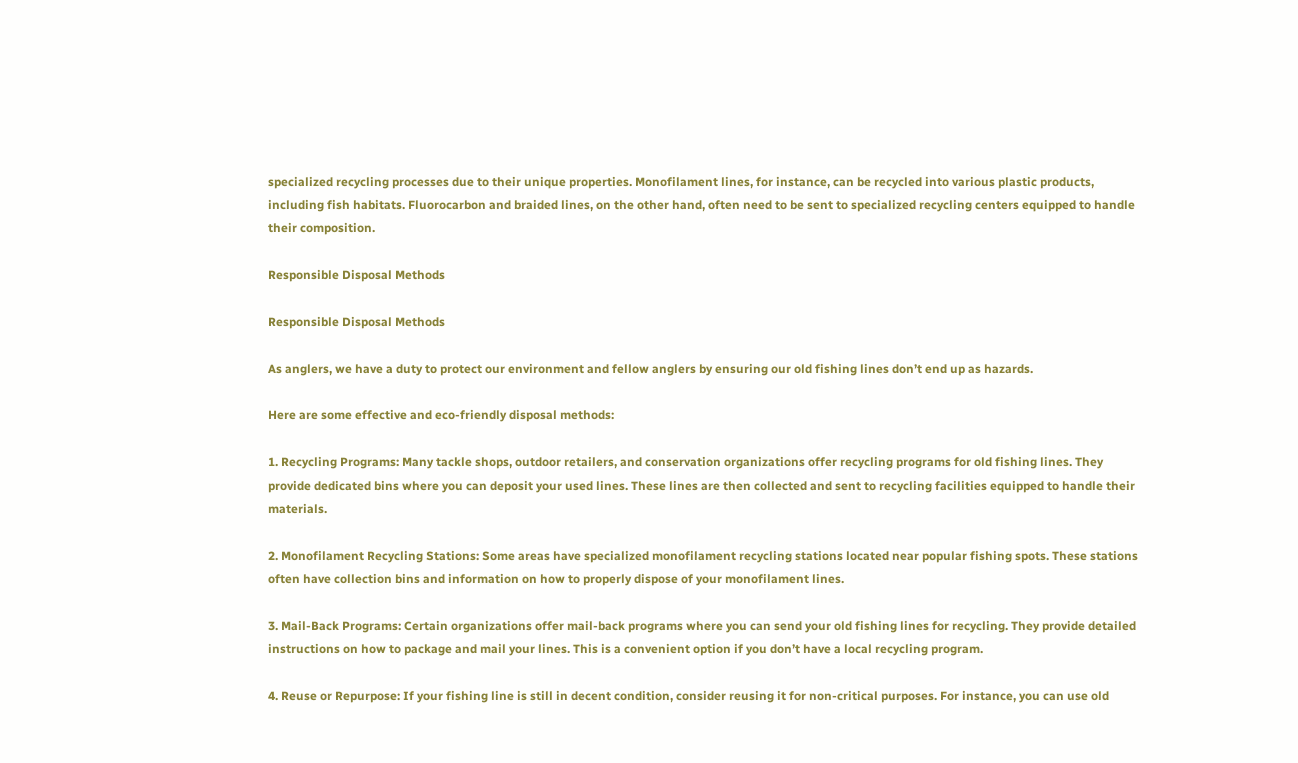specialized recycling processes due to their unique properties. Monofilament lines, for instance, can be recycled into various plastic products, including fish habitats. Fluorocarbon and braided lines, on the other hand, often need to be sent to specialized recycling centers equipped to handle their composition.

Responsible Disposal Methods

Responsible Disposal Methods

As anglers, we have a duty to protect our environment and fellow anglers by ensuring our old fishing lines don’t end up as hazards.

Here are some effective and eco-friendly disposal methods:

1. Recycling Programs: Many tackle shops, outdoor retailers, and conservation organizations offer recycling programs for old fishing lines. They provide dedicated bins where you can deposit your used lines. These lines are then collected and sent to recycling facilities equipped to handle their materials.

2. Monofilament Recycling Stations: Some areas have specialized monofilament recycling stations located near popular fishing spots. These stations often have collection bins and information on how to properly dispose of your monofilament lines.

3. Mail-Back Programs: Certain organizations offer mail-back programs where you can send your old fishing lines for recycling. They provide detailed instructions on how to package and mail your lines. This is a convenient option if you don’t have a local recycling program.

4. Reuse or Repurpose: If your fishing line is still in decent condition, consider reusing it for non-critical purposes. For instance, you can use old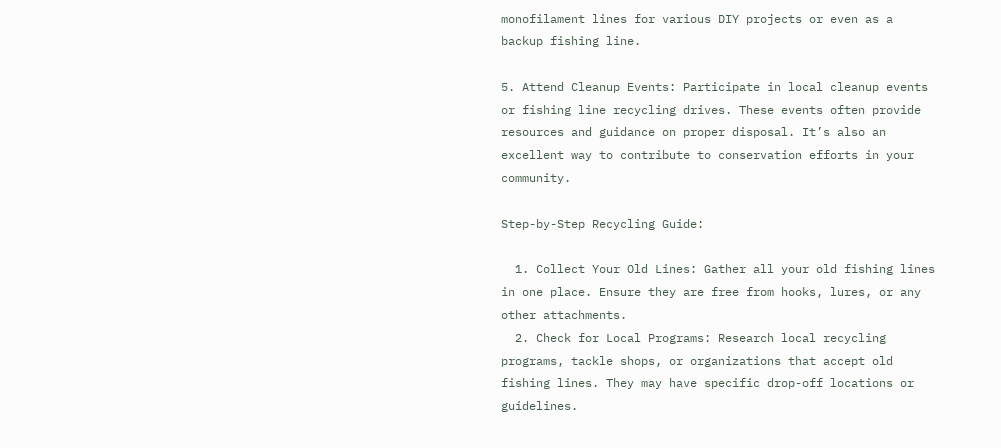monofilament lines for various DIY projects or even as a backup fishing line.

5. Attend Cleanup Events: Participate in local cleanup events or fishing line recycling drives. These events often provide resources and guidance on proper disposal. It’s also an excellent way to contribute to conservation efforts in your community.

Step-by-Step Recycling Guide:

  1. Collect Your Old Lines: Gather all your old fishing lines in one place. Ensure they are free from hooks, lures, or any other attachments.
  2. Check for Local Programs: Research local recycling programs, tackle shops, or organizations that accept old fishing lines. They may have specific drop-off locations or guidelines.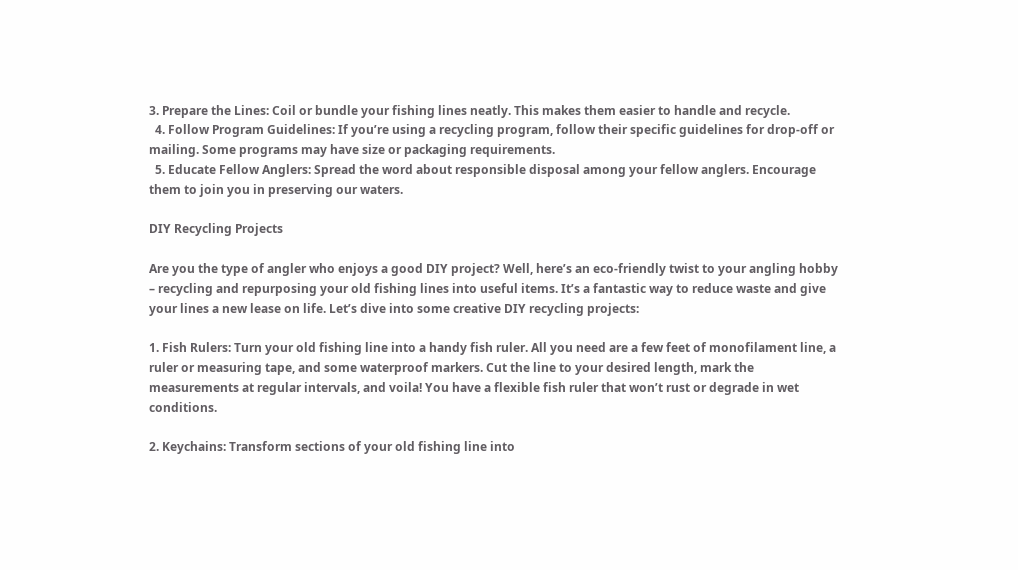3. Prepare the Lines: Coil or bundle your fishing lines neatly. This makes them easier to handle and recycle.
  4. Follow Program Guidelines: If you’re using a recycling program, follow their specific guidelines for drop-off or mailing. Some programs may have size or packaging requirements.
  5. Educate Fellow Anglers: Spread the word about responsible disposal among your fellow anglers. Encourage them to join you in preserving our waters.

DIY Recycling Projects

Are you the type of angler who enjoys a good DIY project? Well, here’s an eco-friendly twist to your angling hobby – recycling and repurposing your old fishing lines into useful items. It’s a fantastic way to reduce waste and give your lines a new lease on life. Let’s dive into some creative DIY recycling projects:

1. Fish Rulers: Turn your old fishing line into a handy fish ruler. All you need are a few feet of monofilament line, a ruler or measuring tape, and some waterproof markers. Cut the line to your desired length, mark the measurements at regular intervals, and voila! You have a flexible fish ruler that won’t rust or degrade in wet conditions.

2. Keychains: Transform sections of your old fishing line into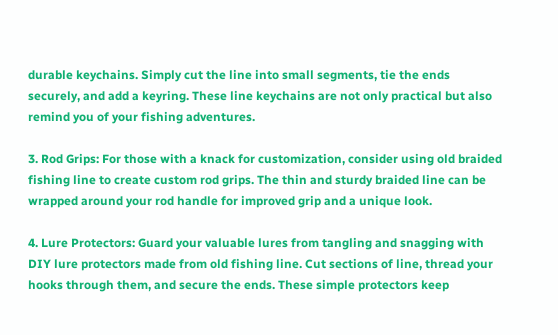durable keychains. Simply cut the line into small segments, tie the ends securely, and add a keyring. These line keychains are not only practical but also remind you of your fishing adventures.

3. Rod Grips: For those with a knack for customization, consider using old braided fishing line to create custom rod grips. The thin and sturdy braided line can be wrapped around your rod handle for improved grip and a unique look.

4. Lure Protectors: Guard your valuable lures from tangling and snagging with DIY lure protectors made from old fishing line. Cut sections of line, thread your hooks through them, and secure the ends. These simple protectors keep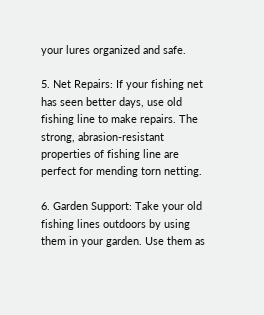your lures organized and safe.

5. Net Repairs: If your fishing net has seen better days, use old fishing line to make repairs. The strong, abrasion-resistant properties of fishing line are perfect for mending torn netting.

6. Garden Support: Take your old fishing lines outdoors by using them in your garden. Use them as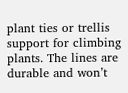plant ties or trellis support for climbing plants. The lines are durable and won’t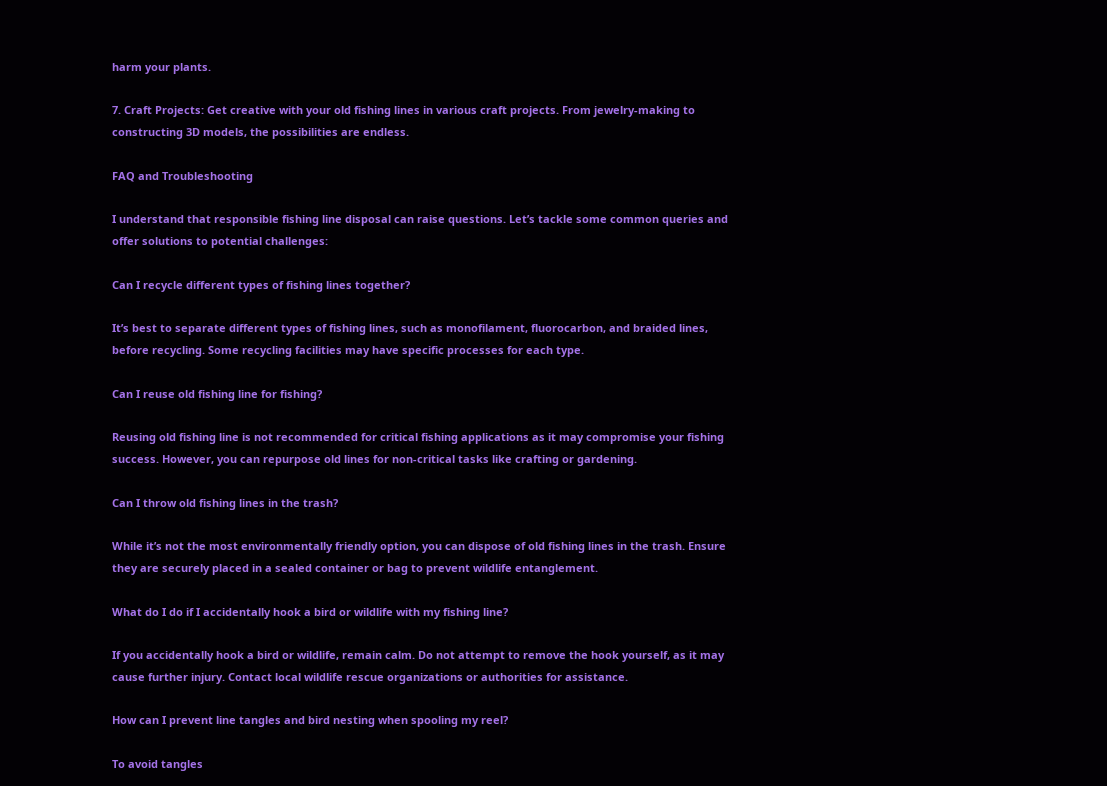harm your plants.

7. Craft Projects: Get creative with your old fishing lines in various craft projects. From jewelry-making to constructing 3D models, the possibilities are endless.

FAQ and Troubleshooting

I understand that responsible fishing line disposal can raise questions. Let’s tackle some common queries and offer solutions to potential challenges:

Can I recycle different types of fishing lines together?

It’s best to separate different types of fishing lines, such as monofilament, fluorocarbon, and braided lines, before recycling. Some recycling facilities may have specific processes for each type.

Can I reuse old fishing line for fishing?

Reusing old fishing line is not recommended for critical fishing applications as it may compromise your fishing success. However, you can repurpose old lines for non-critical tasks like crafting or gardening.

Can I throw old fishing lines in the trash?

While it’s not the most environmentally friendly option, you can dispose of old fishing lines in the trash. Ensure they are securely placed in a sealed container or bag to prevent wildlife entanglement.

What do I do if I accidentally hook a bird or wildlife with my fishing line?

If you accidentally hook a bird or wildlife, remain calm. Do not attempt to remove the hook yourself, as it may cause further injury. Contact local wildlife rescue organizations or authorities for assistance.

How can I prevent line tangles and bird nesting when spooling my reel?

To avoid tangles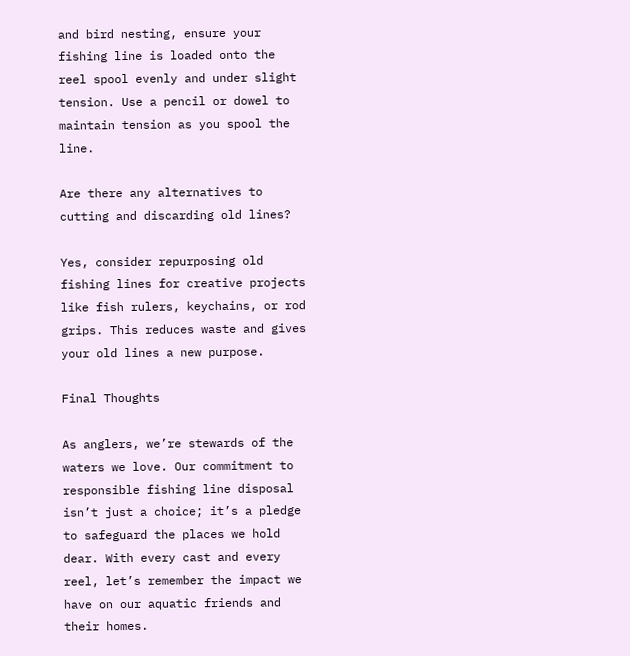and bird nesting, ensure your fishing line is loaded onto the reel spool evenly and under slight tension. Use a pencil or dowel to maintain tension as you spool the line.

Are there any alternatives to cutting and discarding old lines?

Yes, consider repurposing old fishing lines for creative projects like fish rulers, keychains, or rod grips. This reduces waste and gives your old lines a new purpose.

Final Thoughts

As anglers, we’re stewards of the waters we love. Our commitment to responsible fishing line disposal isn’t just a choice; it’s a pledge to safeguard the places we hold dear. With every cast and every reel, let’s remember the impact we have on our aquatic friends and their homes.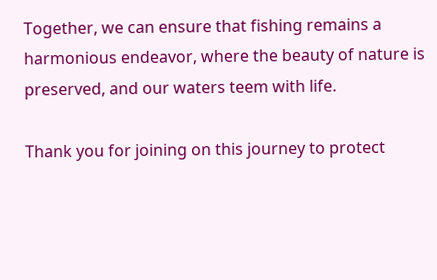Together, we can ensure that fishing remains a harmonious endeavor, where the beauty of nature is preserved, and our waters teem with life.

Thank you for joining on this journey to protect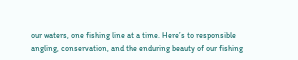our waters, one fishing line at a time. Here’s to responsible angling, conservation, and the enduring beauty of our fishing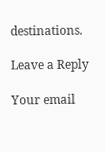destinations.

Leave a Reply

Your email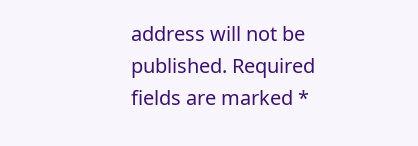address will not be published. Required fields are marked *